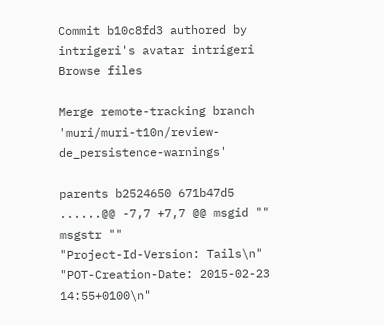Commit b10c8fd3 authored by intrigeri's avatar intrigeri
Browse files

Merge remote-tracking branch 'muri/muri-t10n/review-de_persistence-warnings'

parents b2524650 671b47d5
......@@ -7,7 +7,7 @@ msgid ""
msgstr ""
"Project-Id-Version: Tails\n"
"POT-Creation-Date: 2015-02-23 14:55+0100\n"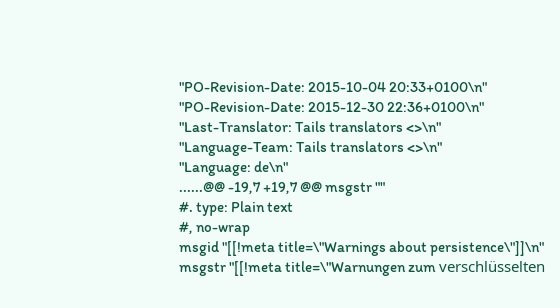"PO-Revision-Date: 2015-10-04 20:33+0100\n"
"PO-Revision-Date: 2015-12-30 22:36+0100\n"
"Last-Translator: Tails translators <>\n"
"Language-Team: Tails translators <>\n"
"Language: de\n"
......@@ -19,7 +19,7 @@ msgstr ""
#. type: Plain text
#, no-wrap
msgid "[[!meta title=\"Warnings about persistence\"]]\n"
msgstr "[[!meta title=\"Warnungen zum verschlüsselten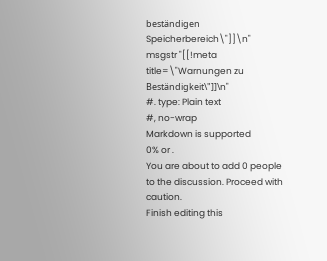beständigen Speicherbereich\"]]\n"
msgstr "[[!meta title=\"Warnungen zu Beständigkeit\"]]\n"
#. type: Plain text
#, no-wrap
Markdown is supported
0% or .
You are about to add 0 people to the discussion. Proceed with caution.
Finish editing this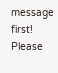message first!
Please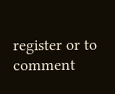register or to comment